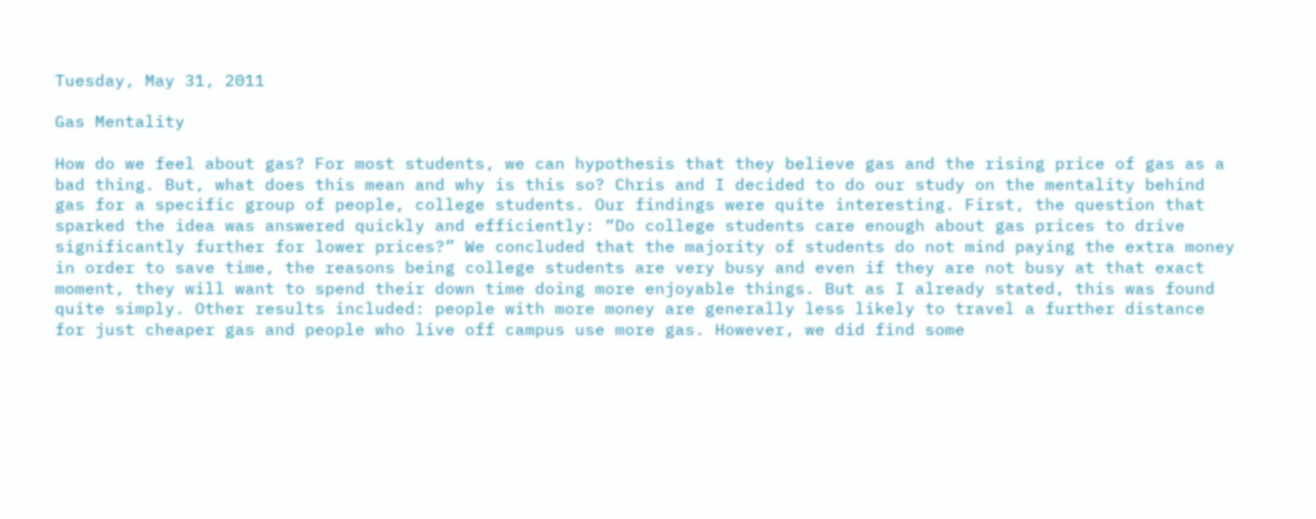Tuesday, May 31, 2011

Gas Mentality

How do we feel about gas? For most students, we can hypothesis that they believe gas and the rising price of gas as a bad thing. But, what does this mean and why is this so? Chris and I decided to do our study on the mentality behind gas for a specific group of people, college students. Our findings were quite interesting. First, the question that sparked the idea was answered quickly and efficiently: “Do college students care enough about gas prices to drive significantly further for lower prices?” We concluded that the majority of students do not mind paying the extra money in order to save time, the reasons being college students are very busy and even if they are not busy at that exact moment, they will want to spend their down time doing more enjoyable things. But as I already stated, this was found quite simply. Other results included: people with more money are generally less likely to travel a further distance for just cheaper gas and people who live off campus use more gas. However, we did find some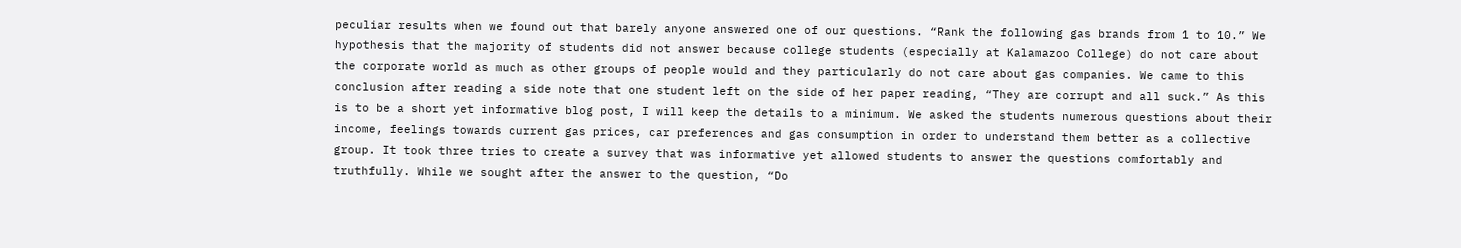peculiar results when we found out that barely anyone answered one of our questions. “Rank the following gas brands from 1 to 10.” We hypothesis that the majority of students did not answer because college students (especially at Kalamazoo College) do not care about the corporate world as much as other groups of people would and they particularly do not care about gas companies. We came to this conclusion after reading a side note that one student left on the side of her paper reading, “They are corrupt and all suck.” As this is to be a short yet informative blog post, I will keep the details to a minimum. We asked the students numerous questions about their income, feelings towards current gas prices, car preferences and gas consumption in order to understand them better as a collective group. It took three tries to create a survey that was informative yet allowed students to answer the questions comfortably and truthfully. While we sought after the answer to the question, “Do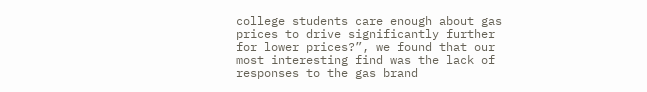college students care enough about gas prices to drive significantly further for lower prices?”, we found that our most interesting find was the lack of responses to the gas brand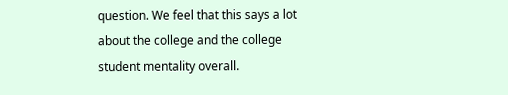question. We feel that this says a lot about the college and the college student mentality overall.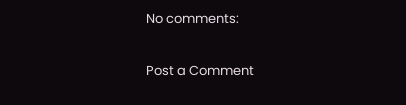No comments:

Post a Comment